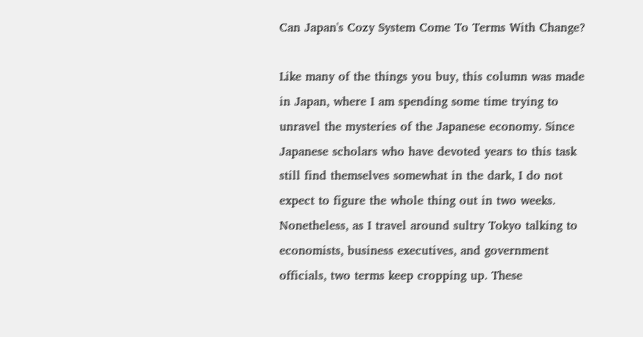Can Japan's Cozy System Come To Terms With Change?

Like many of the things you buy, this column was made in Japan, where I am spending some time trying to unravel the mysteries of the Japanese economy. Since Japanese scholars who have devoted years to this task still find themselves somewhat in the dark, I do not expect to figure the whole thing out in two weeks. Nonetheless, as I travel around sultry Tokyo talking to economists, business executives, and government officials, two terms keep cropping up. These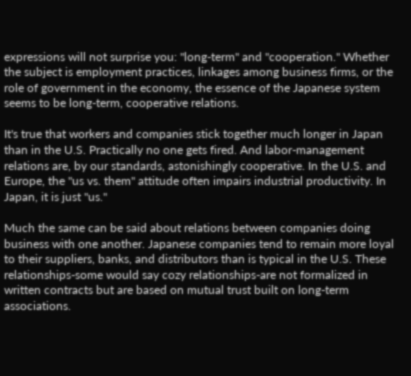expressions will not surprise you: "long-term" and "cooperation." Whether the subject is employment practices, linkages among business firms, or the role of government in the economy, the essence of the Japanese system seems to be long-term, cooperative relations.

It's true that workers and companies stick together much longer in Japan than in the U.S. Practically no one gets fired. And labor-management relations are, by our standards, astonishingly cooperative. In the U.S. and Europe, the "us vs. them" attitude often impairs industrial productivity. In Japan, it is just "us."

Much the same can be said about relations between companies doing business with one another. Japanese companies tend to remain more loyal to their suppliers, banks, and distributors than is typical in the U.S. These relationships-some would say cozy relationships-are not formalized in written contracts but are based on mutual trust built on long-term associations.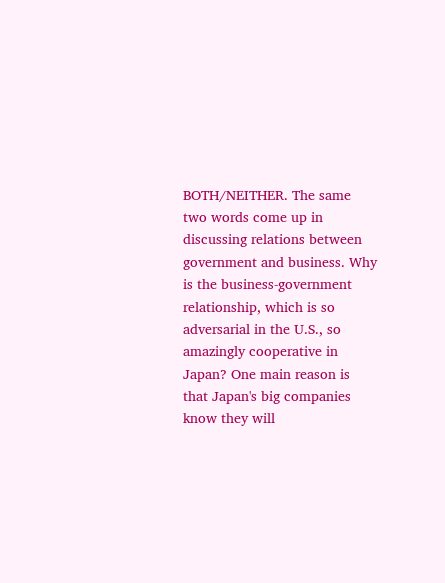BOTH/NEITHER. The same two words come up in discussing relations between government and business. Why is the business-government relationship, which is so adversarial in the U.S., so amazingly cooperative in Japan? One main reason is that Japan's big companies know they will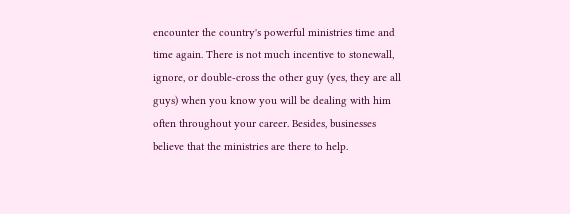encounter the country's powerful ministries time and time again. There is not much incentive to stonewall, ignore, or double-cross the other guy (yes, they are all guys) when you know you will be dealing with him often throughout your career. Besides, businesses believe that the ministries are there to help.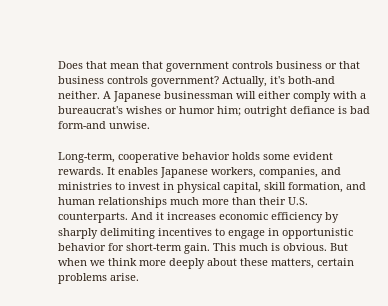Does that mean that government controls business or that business controls government? Actually, it's both-and neither. A Japanese businessman will either comply with a bureaucrat's wishes or humor him; outright defiance is bad form-and unwise.

Long-term, cooperative behavior holds some evident rewards. It enables Japanese workers, companies, and ministries to invest in physical capital, skill formation, and human relationships much more than their U.S. counterparts. And it increases economic efficiency by sharply delimiting incentives to engage in opportunistic behavior for short-term gain. This much is obvious. But when we think more deeply about these matters, certain problems arise.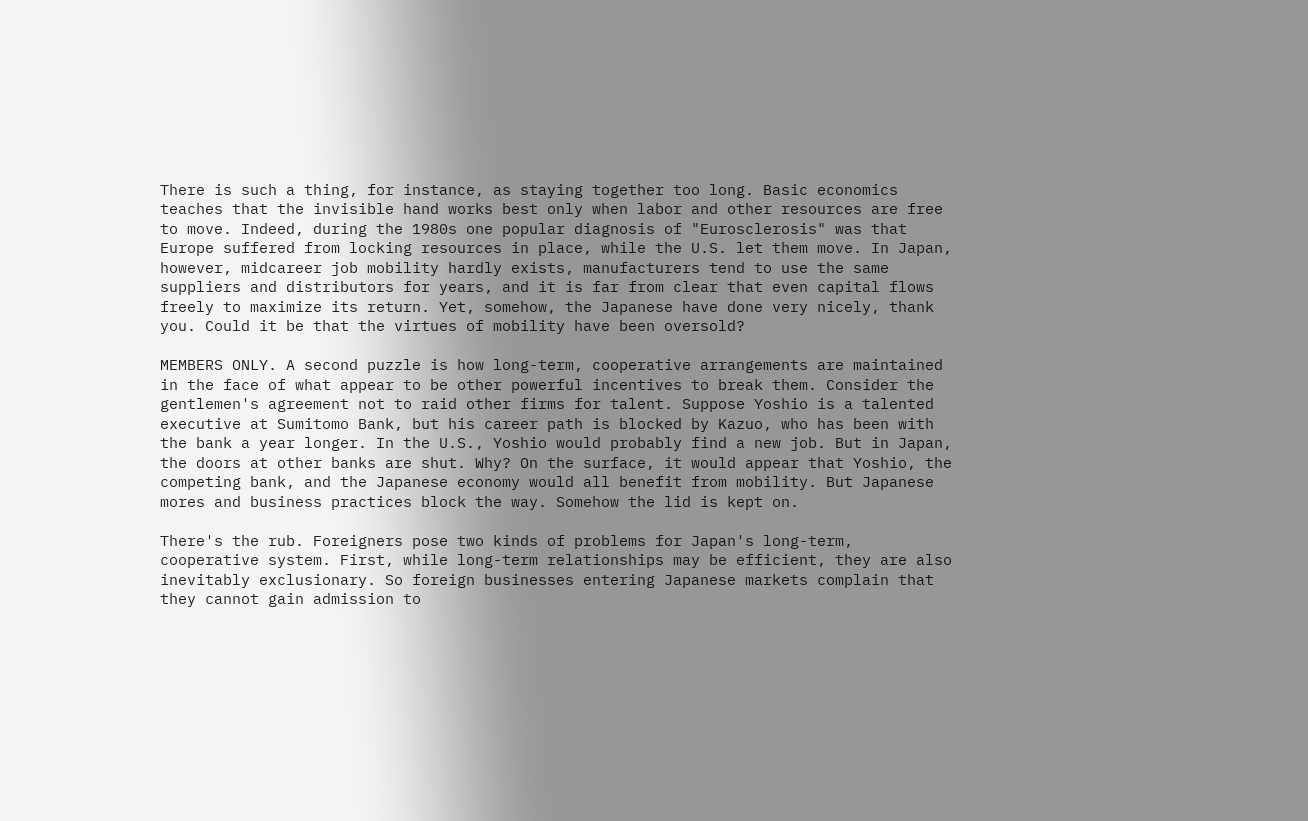There is such a thing, for instance, as staying together too long. Basic economics teaches that the invisible hand works best only when labor and other resources are free to move. Indeed, during the 1980s one popular diagnosis of "Eurosclerosis" was that Europe suffered from locking resources in place, while the U.S. let them move. In Japan, however, midcareer job mobility hardly exists, manufacturers tend to use the same suppliers and distributors for years, and it is far from clear that even capital flows freely to maximize its return. Yet, somehow, the Japanese have done very nicely, thank you. Could it be that the virtues of mobility have been oversold?

MEMBERS ONLY. A second puzzle is how long-term, cooperative arrangements are maintained in the face of what appear to be other powerful incentives to break them. Consider the gentlemen's agreement not to raid other firms for talent. Suppose Yoshio is a talented executive at Sumitomo Bank, but his career path is blocked by Kazuo, who has been with the bank a year longer. In the U.S., Yoshio would probably find a new job. But in Japan, the doors at other banks are shut. Why? On the surface, it would appear that Yoshio, the competing bank, and the Japanese economy would all benefit from mobility. But Japanese mores and business practices block the way. Somehow the lid is kept on.

There's the rub. Foreigners pose two kinds of problems for Japan's long-term, cooperative system. First, while long-term relationships may be efficient, they are also inevitably exclusionary. So foreign businesses entering Japanese markets complain that they cannot gain admission to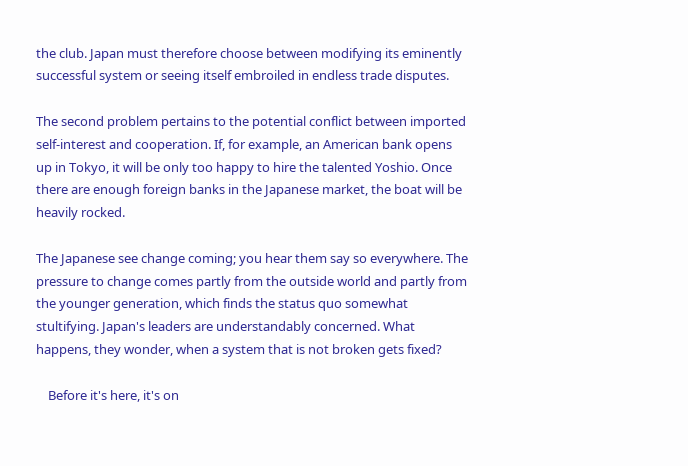the club. Japan must therefore choose between modifying its eminently successful system or seeing itself embroiled in endless trade disputes.

The second problem pertains to the potential conflict between imported self-interest and cooperation. If, for example, an American bank opens up in Tokyo, it will be only too happy to hire the talented Yoshio. Once there are enough foreign banks in the Japanese market, the boat will be heavily rocked.

The Japanese see change coming; you hear them say so everywhere. The pressure to change comes partly from the outside world and partly from the younger generation, which finds the status quo somewhat stultifying. Japan's leaders are understandably concerned. What happens, they wonder, when a system that is not broken gets fixed?

    Before it's here, it's on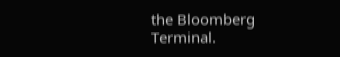the Bloomberg Terminal.